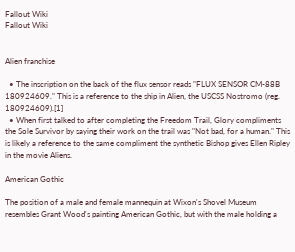Fallout Wiki
Fallout Wiki


Alien franchise

  • The inscription on the back of the flux sensor reads "FLUX SENSOR CM-88B 180924609." This is a reference to the ship in Alien, the USCSS Nostromo (reg. 180924609).[1]
  • When first talked to after completing the Freedom Trail, Glory compliments the Sole Survivor by saying their work on the trail was "Not bad, for a human." This is likely a reference to the same compliment the synthetic Bishop gives Ellen Ripley in the movie Aliens.

American Gothic

The position of a male and female mannequin at Wixon's Shovel Museum resembles Grant Wood's painting American Gothic, but with the male holding a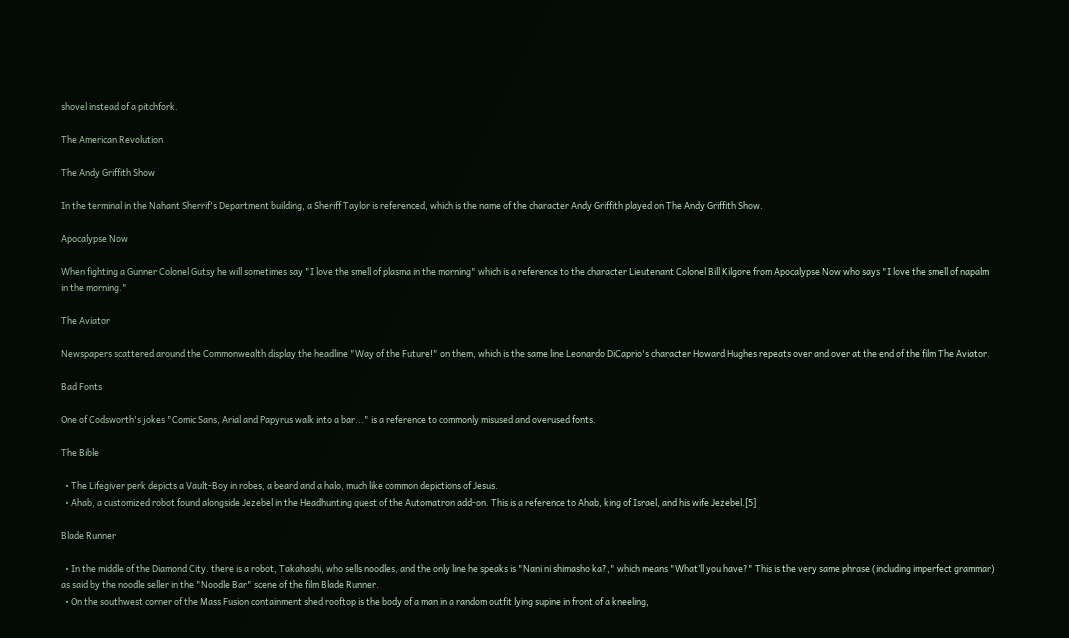shovel instead of a pitchfork.

The American Revolution

The Andy Griffith Show

In the terminal in the Nahant Sherrif's Department building, a Sheriff Taylor is referenced, which is the name of the character Andy Griffith played on The Andy Griffith Show.

Apocalypse Now

When fighting a Gunner Colonel Gutsy he will sometimes say "I love the smell of plasma in the morning" which is a reference to the character Lieutenant Colonel Bill Kilgore from Apocalypse Now who says "I love the smell of napalm in the morning."

The Aviator

Newspapers scattered around the Commonwealth display the headline "Way of the Future!" on them, which is the same line Leonardo DiCaprio's character Howard Hughes repeats over and over at the end of the film The Aviator.

Bad Fonts

One of Codsworth's jokes "Comic Sans, Arial and Papyrus walk into a bar..." is a reference to commonly misused and overused fonts.

The Bible

  • The Lifegiver perk depicts a Vault-Boy in robes, a beard and a halo, much like common depictions of Jesus.
  • Ahab, a customized robot found alongside Jezebel in the Headhunting quest of the Automatron add-on. This is a reference to Ahab, king of Israel, and his wife Jezebel.[5]

Blade Runner

  • In the middle of the Diamond City. there is a robot, Takahashi, who sells noodles, and the only line he speaks is "Nani ni shimasho ka?," which means "What’ll you have?" This is the very same phrase (including imperfect grammar) as said by the noodle seller in the "Noodle Bar" scene of the film Blade Runner.
  • On the southwest corner of the Mass Fusion containment shed rooftop is the body of a man in a random outfit lying supine in front of a kneeling,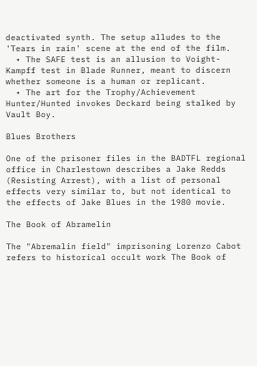deactivated synth. The setup alludes to the 'Tears in rain' scene at the end of the film.
  • The SAFE test is an allusion to Voight-Kampff test in Blade Runner, meant to discern whether someone is a human or replicant.
  • The art for the Trophy/Achievement Hunter/Hunted invokes Deckard being stalked by Vault Boy.

Blues Brothers

One of the prisoner files in the BADTFL regional office in Charlestown describes a Jake Redds (Resisting Arrest), with a list of personal effects very similar to, but not identical to the effects of Jake Blues in the 1980 movie.

The Book of Abramelin

The "Abremalin field" imprisoning Lorenzo Cabot refers to historical occult work The Book of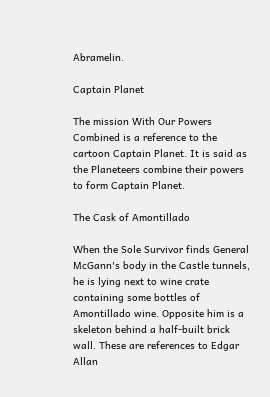Abramelin.

Captain Planet

The mission With Our Powers Combined is a reference to the cartoon Captain Planet. It is said as the Planeteers combine their powers to form Captain Planet.

The Cask of Amontillado

When the Sole Survivor finds General McGann's body in the Castle tunnels, he is lying next to wine crate containing some bottles of Amontillado wine. Opposite him is a skeleton behind a half-built brick wall. These are references to Edgar Allan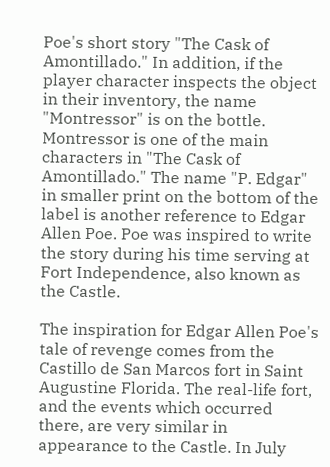Poe's short story "The Cask of Amontillado." In addition, if the player character inspects the object in their inventory, the name "Montressor" is on the bottle. Montressor is one of the main characters in "The Cask of Amontillado." The name "P. Edgar" in smaller print on the bottom of the label is another reference to Edgar Allen Poe. Poe was inspired to write the story during his time serving at Fort Independence, also known as the Castle.

The inspiration for Edgar Allen Poe's tale of revenge comes from the Castillo de San Marcos fort in Saint Augustine Florida. The real-life fort, and the events which occurred there, are very similar in appearance to the Castle. In July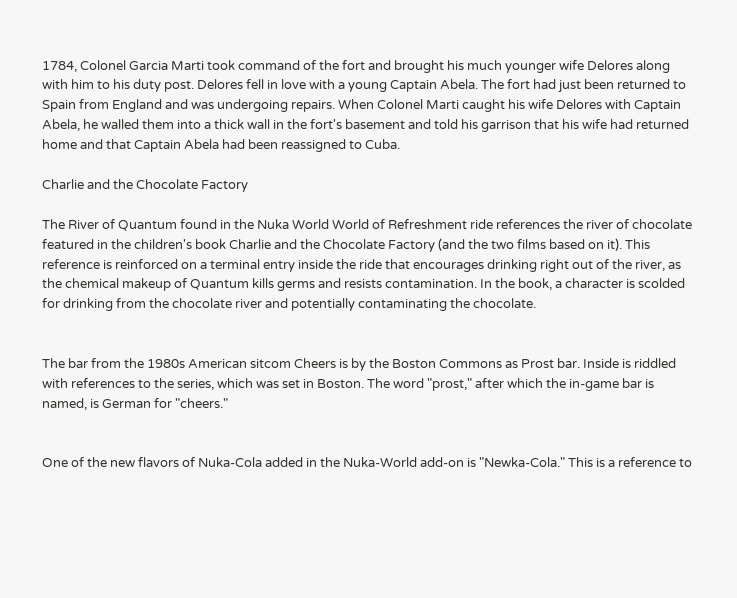1784, Colonel Garcia Marti took command of the fort and brought his much younger wife Delores along with him to his duty post. Delores fell in love with a young Captain Abela. The fort had just been returned to Spain from England and was undergoing repairs. When Colonel Marti caught his wife Delores with Captain Abela, he walled them into a thick wall in the fort's basement and told his garrison that his wife had returned home and that Captain Abela had been reassigned to Cuba.

Charlie and the Chocolate Factory

The River of Quantum found in the Nuka World World of Refreshment ride references the river of chocolate featured in the children's book Charlie and the Chocolate Factory (and the two films based on it). This reference is reinforced on a terminal entry inside the ride that encourages drinking right out of the river, as the chemical makeup of Quantum kills germs and resists contamination. In the book, a character is scolded for drinking from the chocolate river and potentially contaminating the chocolate.


The bar from the 1980s American sitcom Cheers is by the Boston Commons as Prost bar. Inside is riddled with references to the series, which was set in Boston. The word "prost," after which the in-game bar is named, is German for "cheers."


One of the new flavors of Nuka-Cola added in the Nuka-World add-on is "Newka-Cola." This is a reference to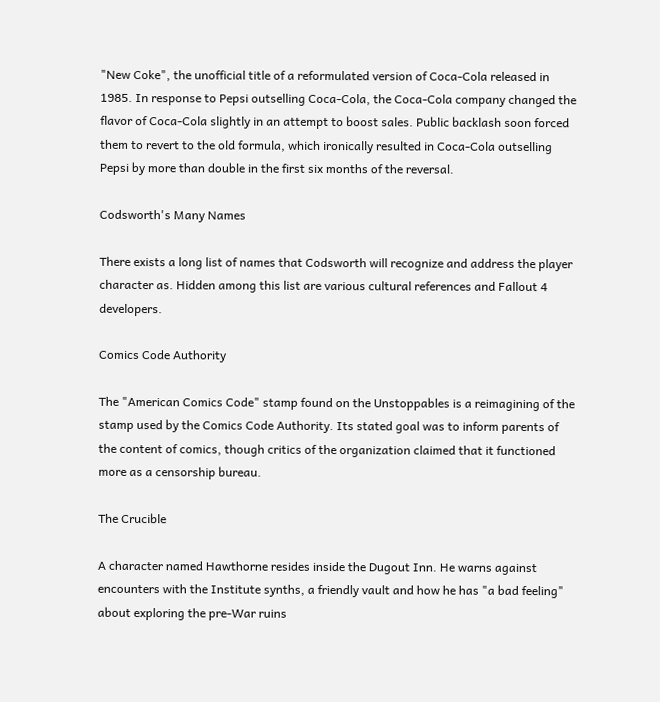"New Coke", the unofficial title of a reformulated version of Coca-Cola released in 1985. In response to Pepsi outselling Coca-Cola, the Coca-Cola company changed the flavor of Coca-Cola slightly in an attempt to boost sales. Public backlash soon forced them to revert to the old formula, which ironically resulted in Coca-Cola outselling Pepsi by more than double in the first six months of the reversal.

Codsworth's Many Names

There exists a long list of names that Codsworth will recognize and address the player character as. Hidden among this list are various cultural references and Fallout 4 developers.

Comics Code Authority

The "American Comics Code" stamp found on the Unstoppables is a reimagining of the stamp used by the Comics Code Authority. Its stated goal was to inform parents of the content of comics, though critics of the organization claimed that it functioned more as a censorship bureau.

The Crucible

A character named Hawthorne resides inside the Dugout Inn. He warns against encounters with the Institute synths, a friendly vault and how he has "a bad feeling" about exploring the pre-War ruins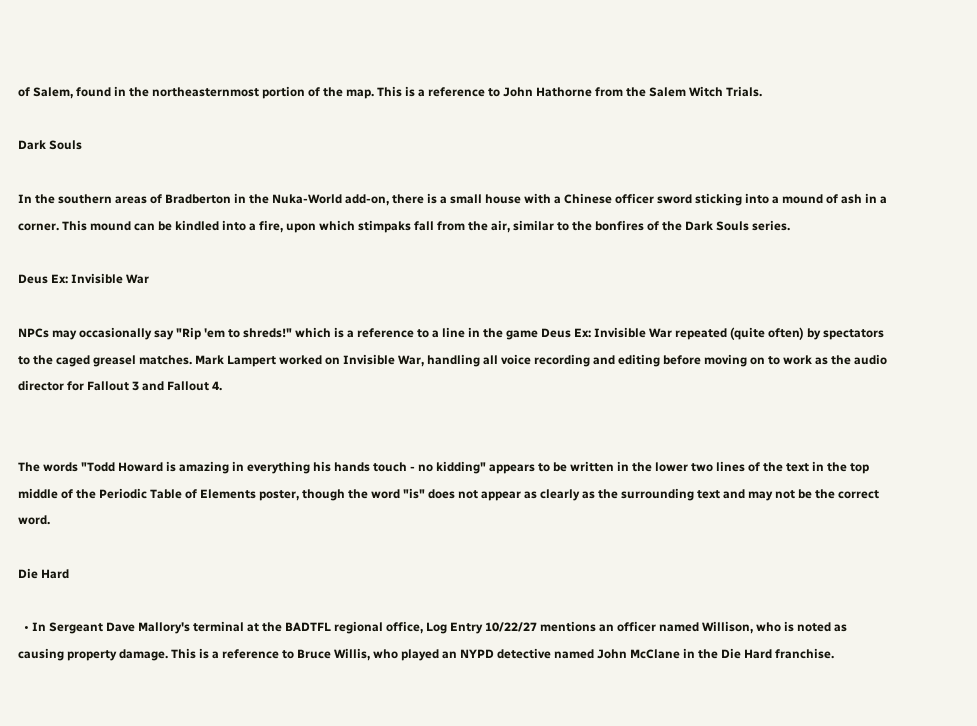of Salem, found in the northeasternmost portion of the map. This is a reference to John Hathorne from the Salem Witch Trials.

Dark Souls

In the southern areas of Bradberton in the Nuka-World add-on, there is a small house with a Chinese officer sword sticking into a mound of ash in a corner. This mound can be kindled into a fire, upon which stimpaks fall from the air, similar to the bonfires of the Dark Souls series.

Deus Ex: Invisible War

NPCs may occasionally say "Rip 'em to shreds!" which is a reference to a line in the game Deus Ex: Invisible War repeated (quite often) by spectators to the caged greasel matches. Mark Lampert worked on Invisible War, handling all voice recording and editing before moving on to work as the audio director for Fallout 3 and Fallout 4.


The words "Todd Howard is amazing in everything his hands touch - no kidding" appears to be written in the lower two lines of the text in the top middle of the Periodic Table of Elements poster, though the word "is" does not appear as clearly as the surrounding text and may not be the correct word.

Die Hard

  • In Sergeant Dave Mallory's terminal at the BADTFL regional office, Log Entry 10/22/27 mentions an officer named Willison, who is noted as causing property damage. This is a reference to Bruce Willis, who played an NYPD detective named John McClane in the Die Hard franchise.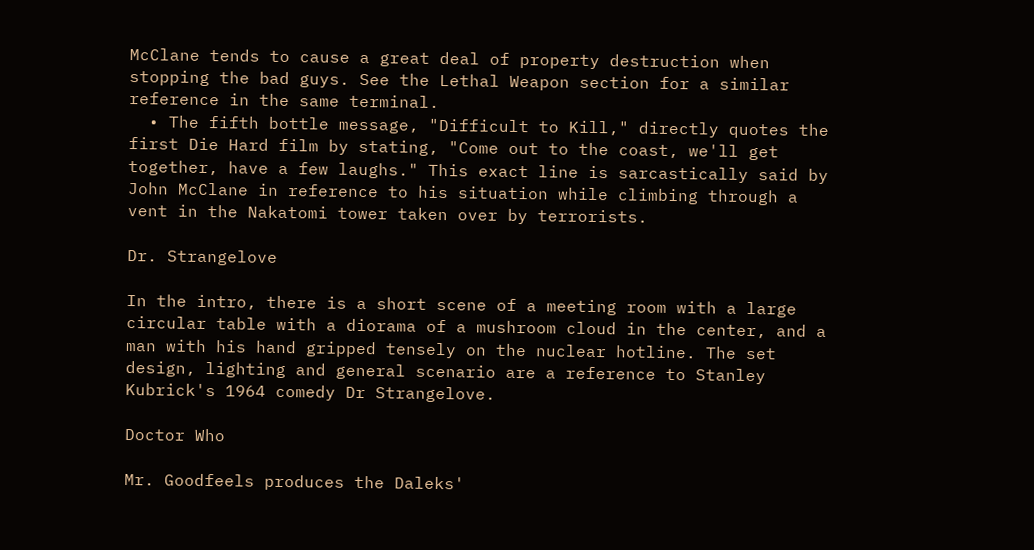McClane tends to cause a great deal of property destruction when stopping the bad guys. See the Lethal Weapon section for a similar reference in the same terminal.
  • The fifth bottle message, "Difficult to Kill," directly quotes the first Die Hard film by stating, "Come out to the coast, we'll get together, have a few laughs." This exact line is sarcastically said by John McClane in reference to his situation while climbing through a vent in the Nakatomi tower taken over by terrorists.

Dr. Strangelove

In the intro, there is a short scene of a meeting room with a large circular table with a diorama of a mushroom cloud in the center, and a man with his hand gripped tensely on the nuclear hotline. The set design, lighting and general scenario are a reference to Stanley Kubrick's 1964 comedy Dr Strangelove.

Doctor Who

Mr. Goodfeels produces the Daleks'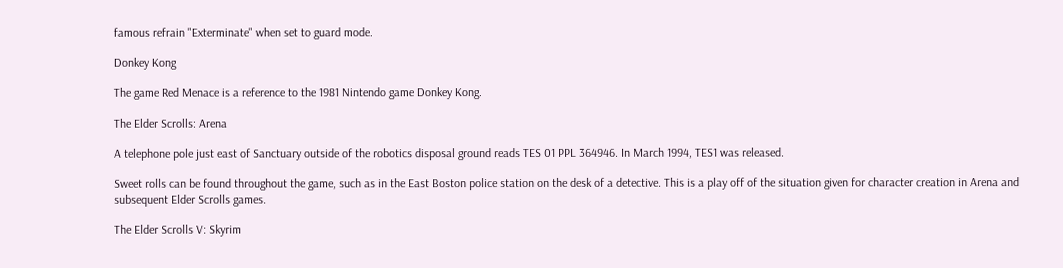famous refrain "Exterminate" when set to guard mode.

Donkey Kong

The game Red Menace is a reference to the 1981 Nintendo game Donkey Kong.

The Elder Scrolls: Arena

A telephone pole just east of Sanctuary outside of the robotics disposal ground reads TES 01 PPL 364946. In March 1994, TES1 was released.

Sweet rolls can be found throughout the game, such as in the East Boston police station on the desk of a detective. This is a play off of the situation given for character creation in Arena and subsequent Elder Scrolls games.

The Elder Scrolls V: Skyrim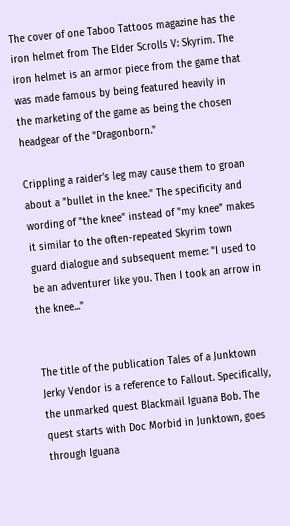The cover of one Taboo Tattoos magazine has the iron helmet from The Elder Scrolls V: Skyrim. The iron helmet is an armor piece from the game that was made famous by being featured heavily in the marketing of the game as being the chosen headgear of the "Dragonborn."

Crippling a raider's leg may cause them to groan about a "bullet in the knee." The specificity and wording of "the knee" instead of "my knee" makes it similar to the often-repeated Skyrim town guard dialogue and subsequent meme: "I used to be an adventurer like you. Then I took an arrow in the knee..."


The title of the publication Tales of a Junktown Jerky Vendor is a reference to Fallout. Specifically, the unmarked quest Blackmail Iguana Bob. The quest starts with Doc Morbid in Junktown, goes through Iguana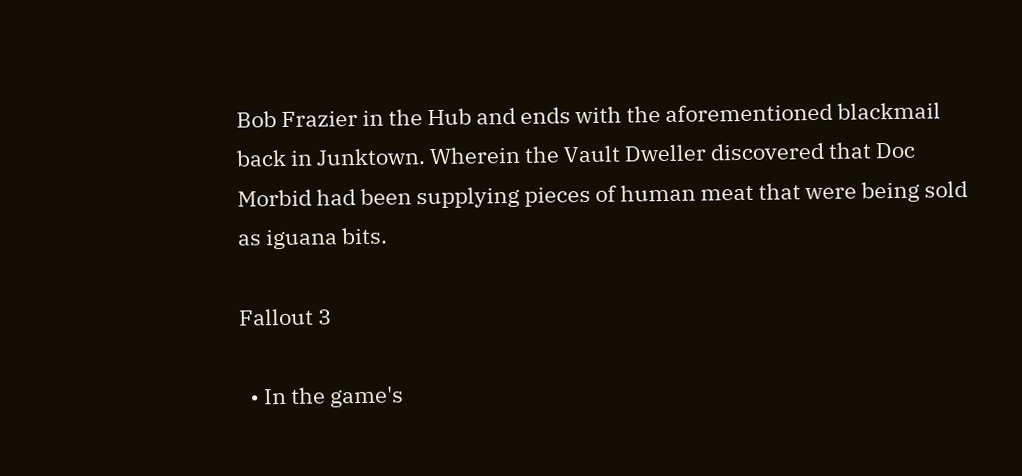Bob Frazier in the Hub and ends with the aforementioned blackmail back in Junktown. Wherein the Vault Dweller discovered that Doc Morbid had been supplying pieces of human meat that were being sold as iguana bits.

Fallout 3

  • In the game's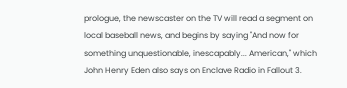prologue, the newscaster on the TV will read a segment on local baseball news, and begins by saying "And now for something unquestionable, inescapably... American," which John Henry Eden also says on Enclave Radio in Fallout 3.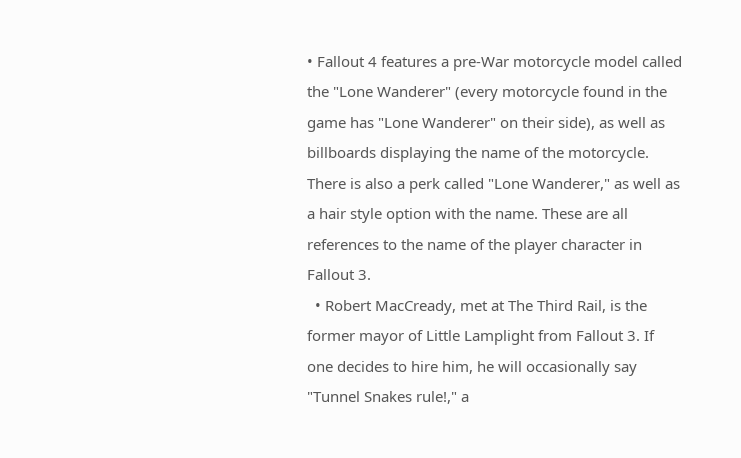• Fallout 4 features a pre-War motorcycle model called the "Lone Wanderer" (every motorcycle found in the game has "Lone Wanderer" on their side), as well as billboards displaying the name of the motorcycle. There is also a perk called "Lone Wanderer," as well as a hair style option with the name. These are all references to the name of the player character in Fallout 3.
  • Robert MacCready, met at The Third Rail, is the former mayor of Little Lamplight from Fallout 3. If one decides to hire him, he will occasionally say "Tunnel Snakes rule!," a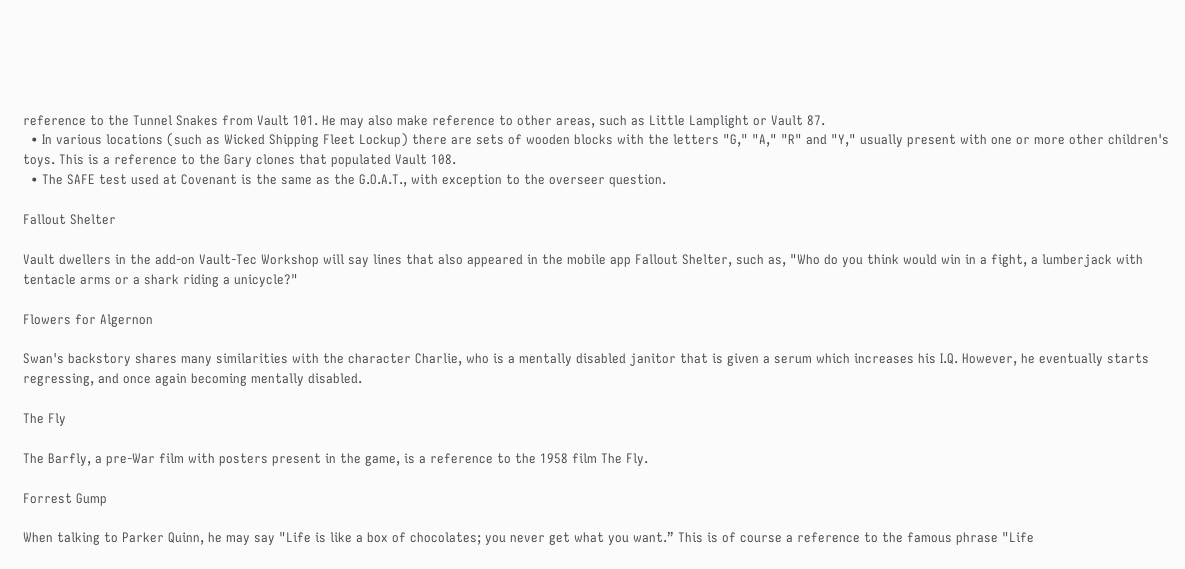reference to the Tunnel Snakes from Vault 101. He may also make reference to other areas, such as Little Lamplight or Vault 87.
  • In various locations (such as Wicked Shipping Fleet Lockup) there are sets of wooden blocks with the letters "G," "A," "R" and "Y," usually present with one or more other children's toys. This is a reference to the Gary clones that populated Vault 108.
  • The SAFE test used at Covenant is the same as the G.O.A.T., with exception to the overseer question.

Fallout Shelter

Vault dwellers in the add-on Vault-Tec Workshop will say lines that also appeared in the mobile app Fallout Shelter, such as, "Who do you think would win in a fight, a lumberjack with tentacle arms or a shark riding a unicycle?"

Flowers for Algernon

Swan's backstory shares many similarities with the character Charlie, who is a mentally disabled janitor that is given a serum which increases his I.Q. However, he eventually starts regressing, and once again becoming mentally disabled.

The Fly

The Barfly, a pre-War film with posters present in the game, is a reference to the 1958 film The Fly.

Forrest Gump

When talking to Parker Quinn, he may say "Life is like a box of chocolates; you never get what you want.” This is of course a reference to the famous phrase "Life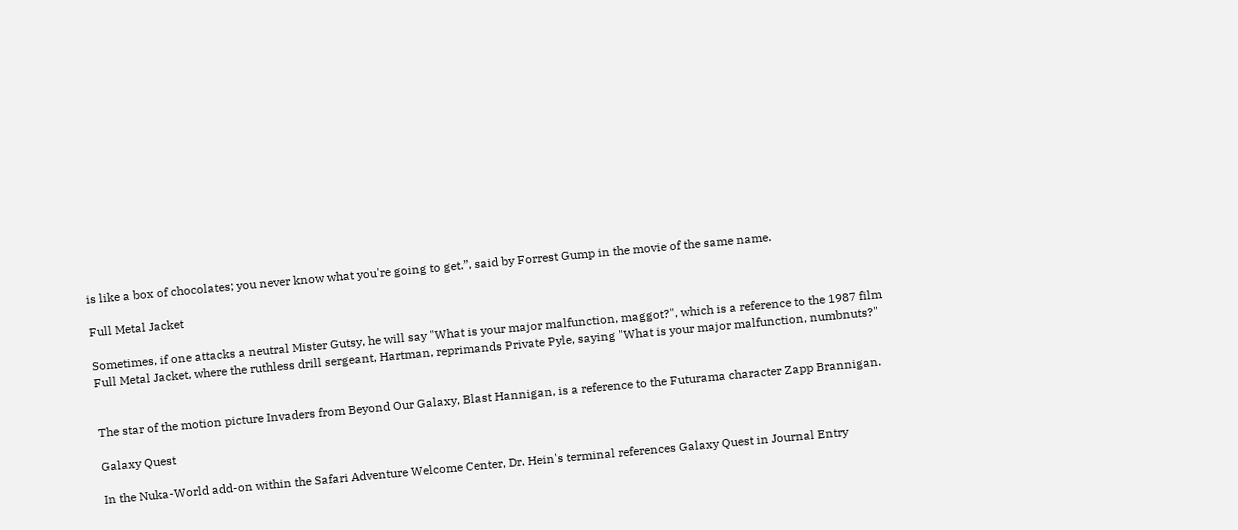is like a box of chocolates; you never know what you're going to get.”, said by Forrest Gump in the movie of the same name.

Full Metal Jacket

Sometimes, if one attacks a neutral Mister Gutsy, he will say "What is your major malfunction, maggot?", which is a reference to the 1987 film Full Metal Jacket, where the ruthless drill sergeant, Hartman, reprimands Private Pyle, saying "What is your major malfunction, numbnuts?"


The star of the motion picture Invaders from Beyond Our Galaxy, Blast Hannigan, is a reference to the Futurama character Zapp Brannigan.

Galaxy Quest

In the Nuka-World add-on within the Safari Adventure Welcome Center, Dr. Hein's terminal references Galaxy Quest in Journal Entry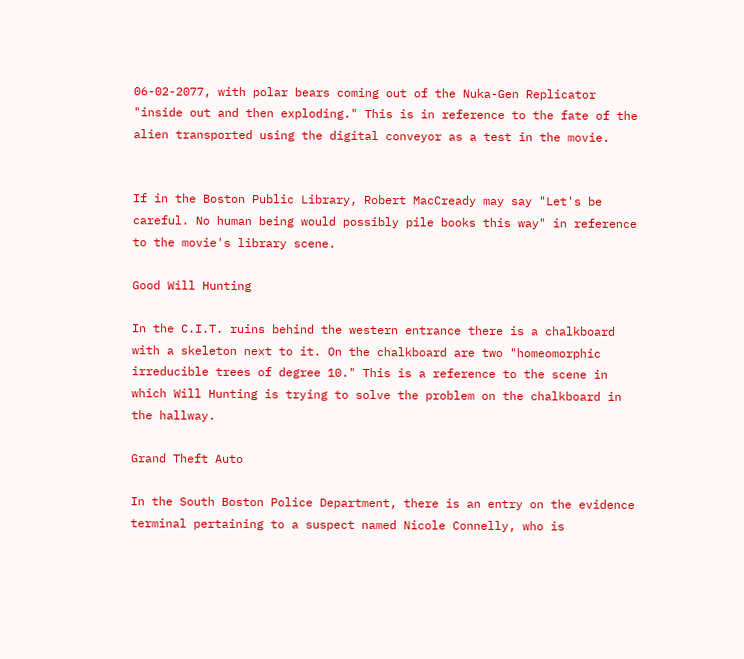06-02-2077, with polar bears coming out of the Nuka-Gen Replicator "inside out and then exploding." This is in reference to the fate of the alien transported using the digital conveyor as a test in the movie.


If in the Boston Public Library, Robert MacCready may say "Let's be careful. No human being would possibly pile books this way" in reference to the movie's library scene.

Good Will Hunting

In the C.I.T. ruins behind the western entrance there is a chalkboard with a skeleton next to it. On the chalkboard are two "homeomorphic irreducible trees of degree 10." This is a reference to the scene in which Will Hunting is trying to solve the problem on the chalkboard in the hallway.

Grand Theft Auto

In the South Boston Police Department, there is an entry on the evidence terminal pertaining to a suspect named Nicole Connelly, who is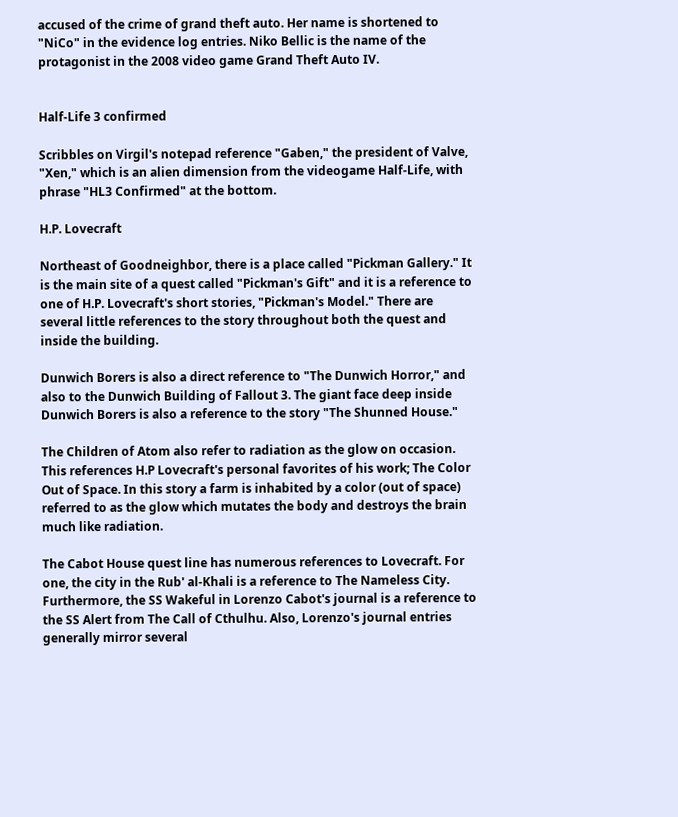accused of the crime of grand theft auto. Her name is shortened to "NiCo" in the evidence log entries. Niko Bellic is the name of the protagonist in the 2008 video game Grand Theft Auto IV.


Half-Life 3 confirmed

Scribbles on Virgil's notepad reference "Gaben," the president of Valve, "Xen," which is an alien dimension from the videogame Half-Life, with phrase "HL3 Confirmed" at the bottom.

H.P. Lovecraft

Northeast of Goodneighbor, there is a place called "Pickman Gallery." It is the main site of a quest called "Pickman's Gift" and it is a reference to one of H.P. Lovecraft's short stories, "Pickman's Model." There are several little references to the story throughout both the quest and inside the building.

Dunwich Borers is also a direct reference to "The Dunwich Horror," and also to the Dunwich Building of Fallout 3. The giant face deep inside Dunwich Borers is also a reference to the story "The Shunned House."

The Children of Atom also refer to radiation as the glow on occasion. This references H.P Lovecraft's personal favorites of his work; The Color Out of Space. In this story a farm is inhabited by a color (out of space) referred to as the glow which mutates the body and destroys the brain much like radiation.

The Cabot House quest line has numerous references to Lovecraft. For one, the city in the Rub' al-Khali is a reference to The Nameless City. Furthermore, the SS Wakeful in Lorenzo Cabot's journal is a reference to the SS Alert from The Call of Cthulhu. Also, Lorenzo's journal entries generally mirror several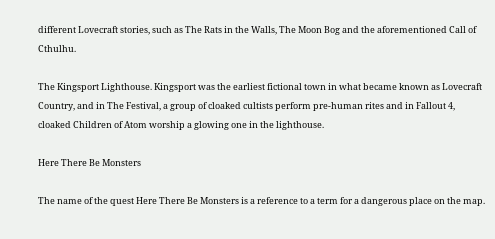different Lovecraft stories, such as The Rats in the Walls, The Moon Bog and the aforementioned Call of Cthulhu.

The Kingsport Lighthouse. Kingsport was the earliest fictional town in what became known as Lovecraft Country, and in The Festival, a group of cloaked cultists perform pre-human rites and in Fallout 4, cloaked Children of Atom worship a glowing one in the lighthouse.

Here There Be Monsters

The name of the quest Here There Be Monsters is a reference to a term for a dangerous place on the map.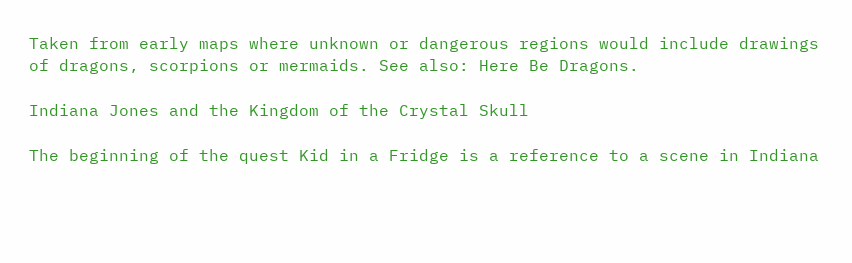Taken from early maps where unknown or dangerous regions would include drawings of dragons, scorpions or mermaids. See also: Here Be Dragons.

Indiana Jones and the Kingdom of the Crystal Skull

The beginning of the quest Kid in a Fridge is a reference to a scene in Indiana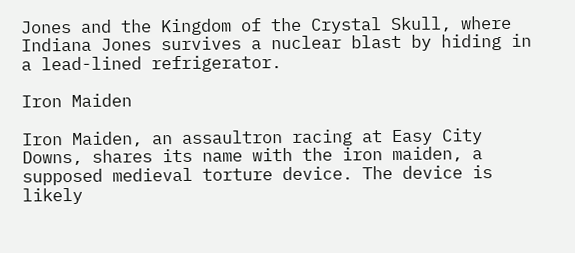Jones and the Kingdom of the Crystal Skull, where Indiana Jones survives a nuclear blast by hiding in a lead-lined refrigerator.

Iron Maiden

Iron Maiden, an assaultron racing at Easy City Downs, shares its name with the iron maiden, a supposed medieval torture device. The device is likely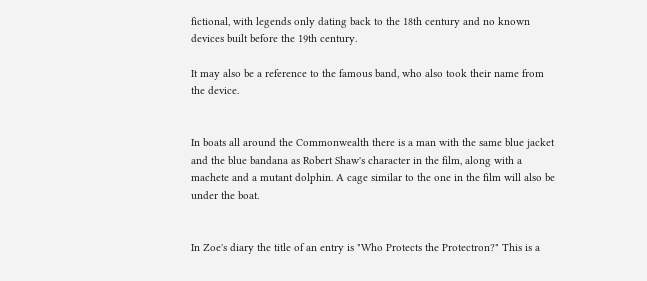fictional, with legends only dating back to the 18th century and no known devices built before the 19th century.

It may also be a reference to the famous band, who also took their name from the device.


In boats all around the Commonwealth there is a man with the same blue jacket and the blue bandana as Robert Shaw's character in the film, along with a machete and a mutant dolphin. A cage similar to the one in the film will also be under the boat.


In Zoe's diary the title of an entry is "Who Protects the Protectron?" This is a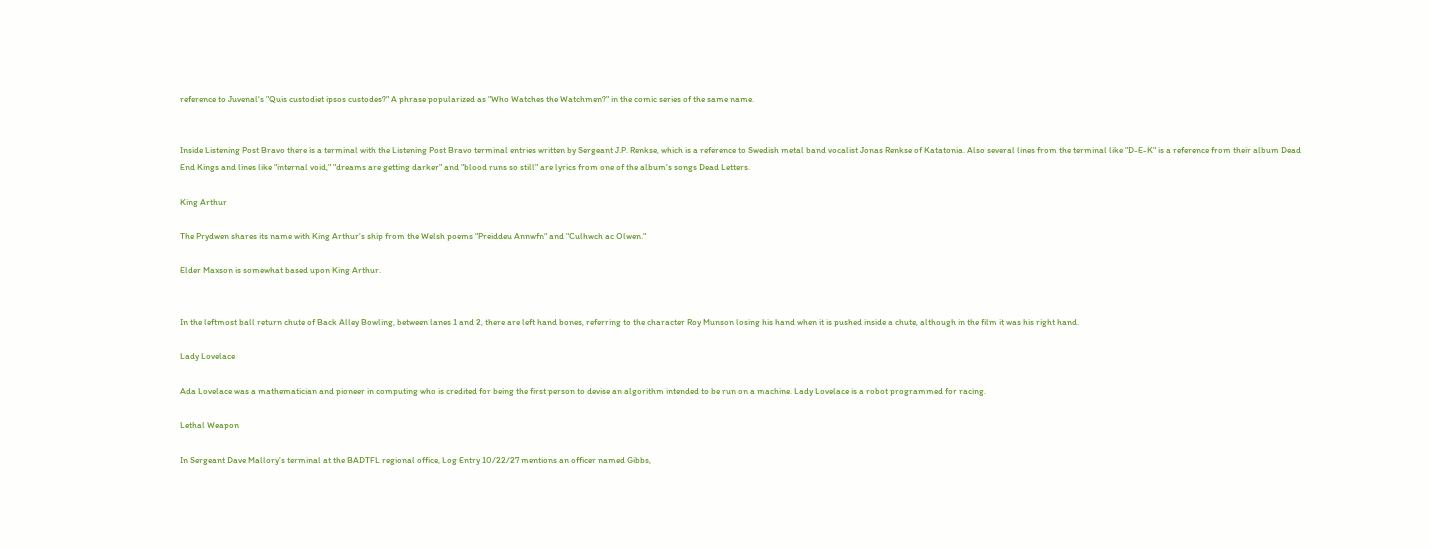reference to Juvenal's "Quis custodiet ipsos custodes?" A phrase popularized as "Who Watches the Watchmen?" in the comic series of the same name.


Inside Listening Post Bravo there is a terminal with the Listening Post Bravo terminal entries written by Sergeant J.P. Renkse, which is a reference to Swedish metal band vocalist Jonas Renkse of Katatonia. Also several lines from the terminal like "D-E-K" is a reference from their album Dead End Kings and lines like "internal void," "dreams are getting darker" and "blood runs so still" are lyrics from one of the album's songs Dead Letters.

King Arthur

The Prydwen shares its name with King Arthur's ship from the Welsh poems "Preiddeu Annwfn" and "Culhwch ac Olwen."

Elder Maxson is somewhat based upon King Arthur.


In the leftmost ball return chute of Back Alley Bowling, between lanes 1 and 2, there are left hand bones, referring to the character Roy Munson losing his hand when it is pushed inside a chute, although in the film it was his right hand.

Lady Lovelace

Ada Lovelace was a mathematician and pioneer in computing who is credited for being the first person to devise an algorithm intended to be run on a machine. Lady Lovelace is a robot programmed for racing.

Lethal Weapon

In Sergeant Dave Mallory's terminal at the BADTFL regional office, Log Entry 10/22/27 mentions an officer named Gibbs,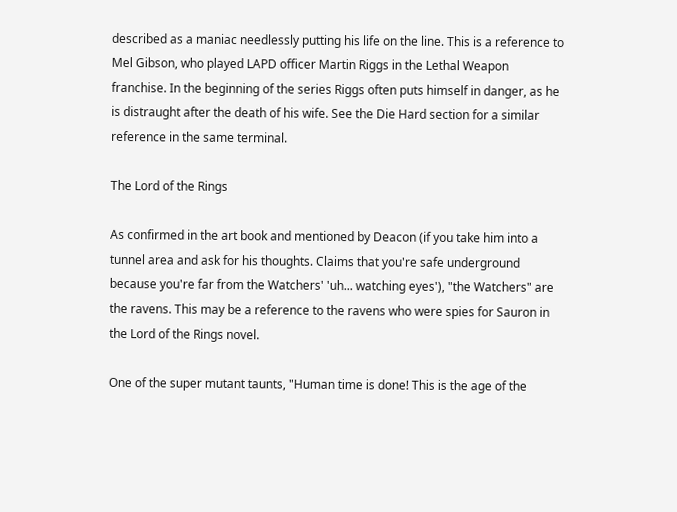described as a maniac needlessly putting his life on the line. This is a reference to Mel Gibson, who played LAPD officer Martin Riggs in the Lethal Weapon franchise. In the beginning of the series Riggs often puts himself in danger, as he is distraught after the death of his wife. See the Die Hard section for a similar reference in the same terminal.

The Lord of the Rings

As confirmed in the art book and mentioned by Deacon (if you take him into a tunnel area and ask for his thoughts. Claims that you're safe underground because you're far from the Watchers' 'uh... watching eyes'), "the Watchers" are the ravens. This may be a reference to the ravens who were spies for Sauron in the Lord of the Rings novel.

One of the super mutant taunts, "Human time is done! This is the age of the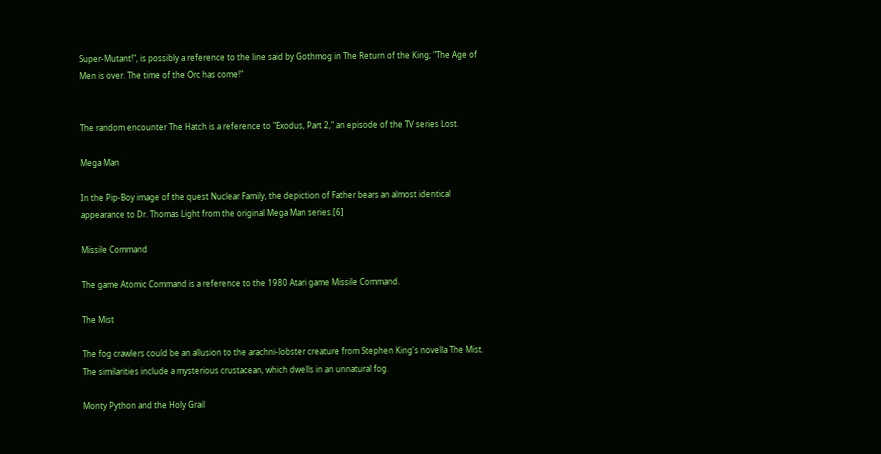Super-Mutant!", is possibly a reference to the line said by Gothmog in The Return of the King; "The Age of Men is over. The time of the Orc has come!"


The random encounter The Hatch is a reference to "Exodus, Part 2," an episode of the TV series Lost.

Mega Man

In the Pip-Boy image of the quest Nuclear Family, the depiction of Father bears an almost identical appearance to Dr. Thomas Light from the original Mega Man series.[6]

Missile Command

The game Atomic Command is a reference to the 1980 Atari game Missile Command.

The Mist

The fog crawlers could be an allusion to the arachni-lobster creature from Stephen King's novella The Mist. The similarities include a mysterious crustacean, which dwells in an unnatural fog.

Monty Python and the Holy Grail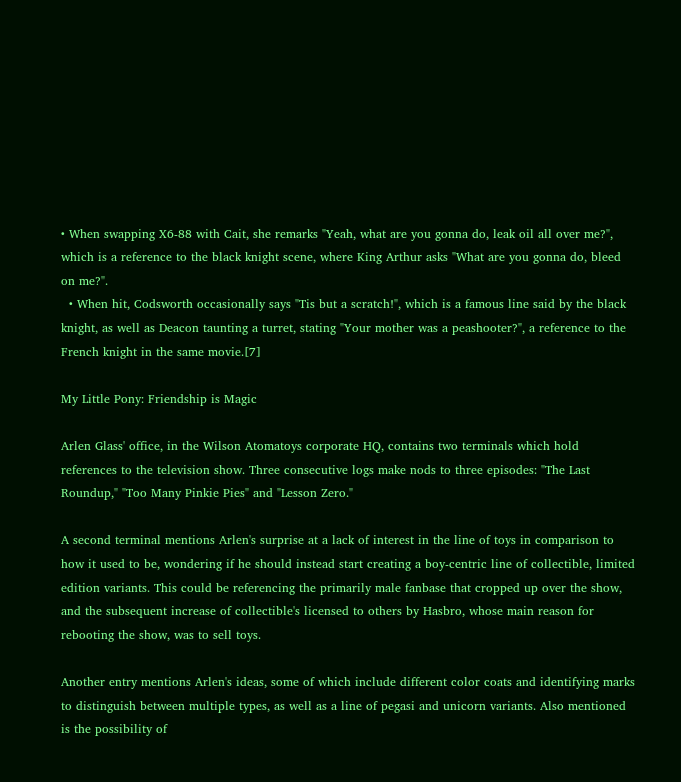• When swapping X6-88 with Cait, she remarks "Yeah, what are you gonna do, leak oil all over me?", which is a reference to the black knight scene, where King Arthur asks "What are you gonna do, bleed on me?".
  • When hit, Codsworth occasionally says "Tis but a scratch!", which is a famous line said by the black knight, as well as Deacon taunting a turret, stating "Your mother was a peashooter?", a reference to the French knight in the same movie.[7]

My Little Pony: Friendship is Magic

Arlen Glass' office, in the Wilson Atomatoys corporate HQ, contains two terminals which hold references to the television show. Three consecutive logs make nods to three episodes: "The Last Roundup," "Too Many Pinkie Pies" and "Lesson Zero."

A second terminal mentions Arlen's surprise at a lack of interest in the line of toys in comparison to how it used to be, wondering if he should instead start creating a boy-centric line of collectible, limited edition variants. This could be referencing the primarily male fanbase that cropped up over the show, and the subsequent increase of collectible's licensed to others by Hasbro, whose main reason for rebooting the show, was to sell toys.

Another entry mentions Arlen's ideas, some of which include different color coats and identifying marks to distinguish between multiple types, as well as a line of pegasi and unicorn variants. Also mentioned is the possibility of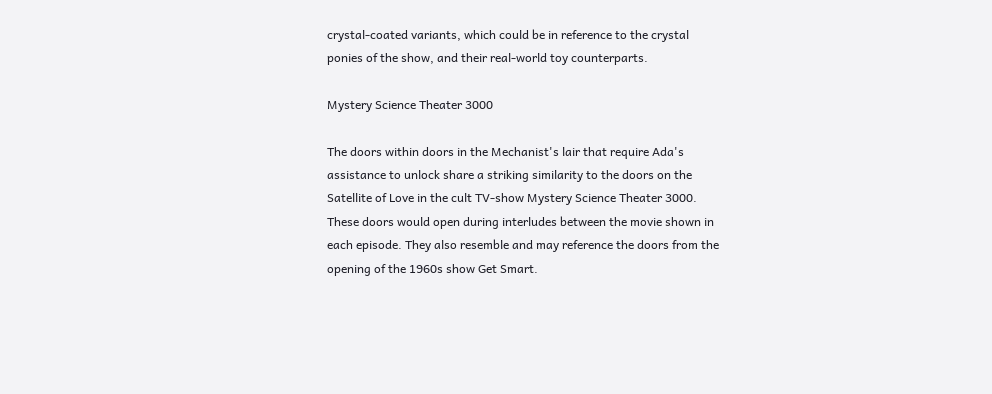crystal-coated variants, which could be in reference to the crystal ponies of the show, and their real-world toy counterparts.

Mystery Science Theater 3000

The doors within doors in the Mechanist's lair that require Ada's assistance to unlock share a striking similarity to the doors on the Satellite of Love in the cult TV-show Mystery Science Theater 3000. These doors would open during interludes between the movie shown in each episode. They also resemble and may reference the doors from the opening of the 1960s show Get Smart.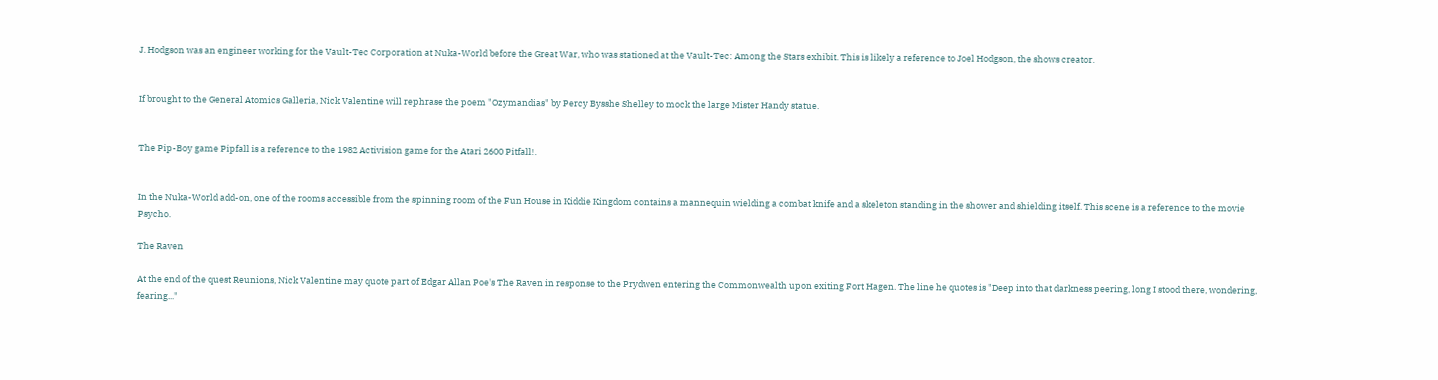J. Hodgson was an engineer working for the Vault-Tec Corporation at Nuka-World before the Great War, who was stationed at the Vault-Tec: Among the Stars exhibit. This is likely a reference to Joel Hodgson, the shows creator.


If brought to the General Atomics Galleria, Nick Valentine will rephrase the poem "Ozymandias" by Percy Bysshe Shelley to mock the large Mister Handy statue.


The Pip-Boy game Pipfall is a reference to the 1982 Activision game for the Atari 2600 Pitfall!.


In the Nuka-World add-on, one of the rooms accessible from the spinning room of the Fun House in Kiddie Kingdom contains a mannequin wielding a combat knife and a skeleton standing in the shower and shielding itself. This scene is a reference to the movie Psycho.

The Raven

At the end of the quest Reunions, Nick Valentine may quote part of Edgar Allan Poe's The Raven in response to the Prydwen entering the Commonwealth upon exiting Fort Hagen. The line he quotes is "Deep into that darkness peering, long I stood there, wondering, fearing..."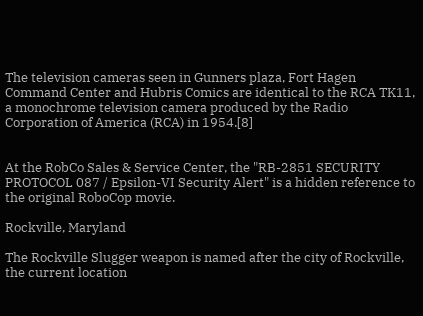The television cameras seen in Gunners plaza, Fort Hagen Command Center and Hubris Comics are identical to the RCA TK11, a monochrome television camera produced by the Radio Corporation of America (RCA) in 1954.[8]


At the RobCo Sales & Service Center, the "RB-2851 SECURITY PROTOCOL 087 / Epsilon-VI Security Alert" is a hidden reference to the original RoboCop movie.

Rockville, Maryland

The Rockville Slugger weapon is named after the city of Rockville, the current location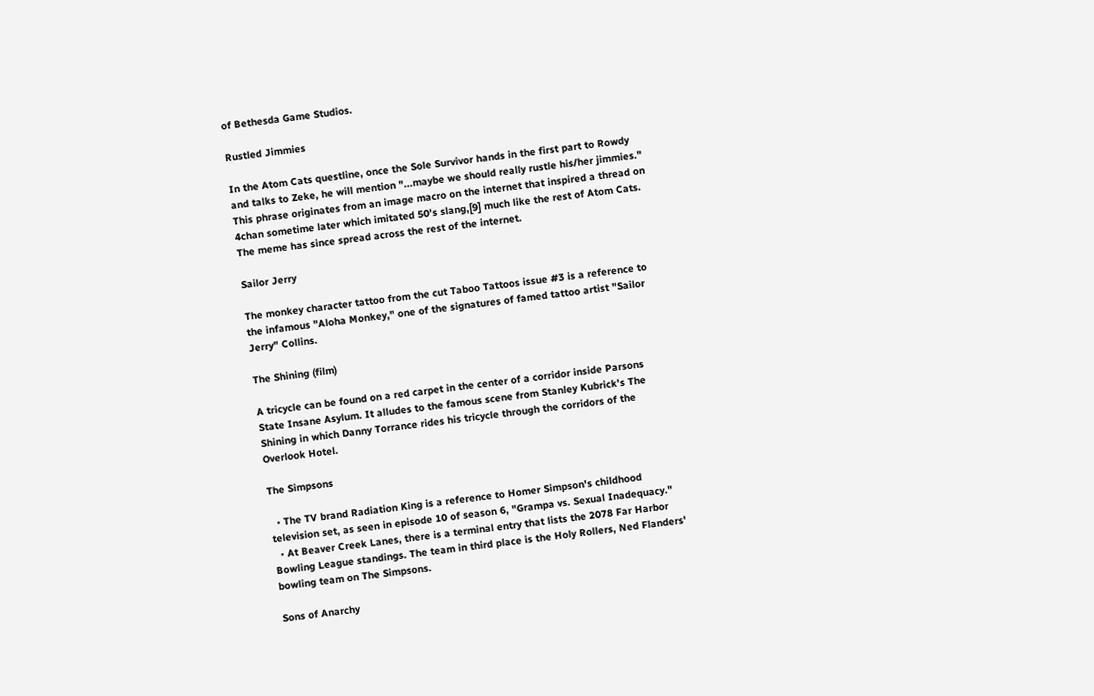of Bethesda Game Studios.

Rustled Jimmies

In the Atom Cats questline, once the Sole Survivor hands in the first part to Rowdy and talks to Zeke, he will mention "...maybe we should really rustle his/her jimmies." This phrase originates from an image macro on the internet that inspired a thread on 4chan sometime later which imitated 50's slang,[9] much like the rest of Atom Cats. The meme has since spread across the rest of the internet.

Sailor Jerry

The monkey character tattoo from the cut Taboo Tattoos issue #3 is a reference to the infamous "Aloha Monkey," one of the signatures of famed tattoo artist "Sailor Jerry" Collins.

The Shining (film)

A tricycle can be found on a red carpet in the center of a corridor inside Parsons State Insane Asylum. It alludes to the famous scene from Stanley Kubrick's The Shining in which Danny Torrance rides his tricycle through the corridors of the Overlook Hotel.

The Simpsons

  • The TV brand Radiation King is a reference to Homer Simpson's childhood television set, as seen in episode 10 of season 6, "Grampa vs. Sexual Inadequacy."
  • At Beaver Creek Lanes, there is a terminal entry that lists the 2078 Far Harbor Bowling League standings. The team in third place is the Holy Rollers, Ned Flanders' bowling team on The Simpsons.

Sons of Anarchy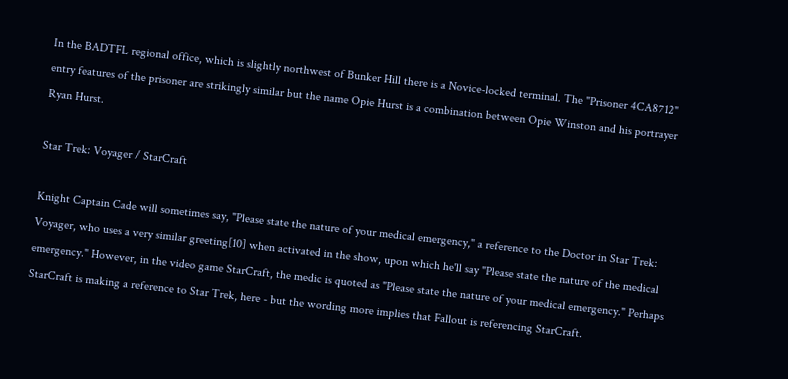In the BADTFL regional office, which is slightly northwest of Bunker Hill there is a Novice-locked terminal. The "Prisoner 4CA8712" entry features of the prisoner are strikingly similar but the name Opie Hurst is a combination between Opie Winston and his portrayer Ryan Hurst.

Star Trek: Voyager / StarCraft

Knight Captain Cade will sometimes say, "Please state the nature of your medical emergency," a reference to the Doctor in Star Trek: Voyager, who uses a very similar greeting[10] when activated in the show, upon which he'll say "Please state the nature of the medical emergency." However, in the video game StarCraft, the medic is quoted as "Please state the nature of your medical emergency." Perhaps StarCraft is making a reference to Star Trek, here - but the wording more implies that Fallout is referencing StarCraft.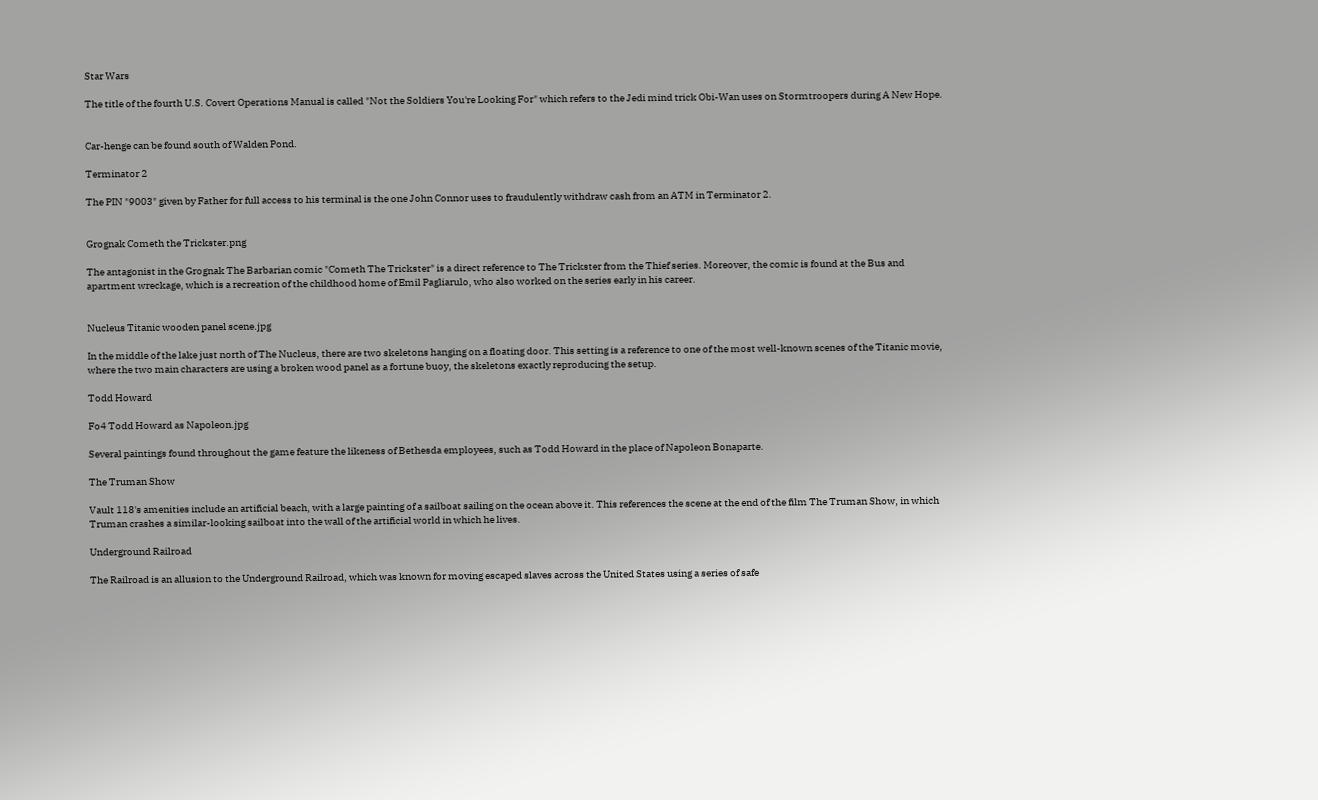Star Wars

The title of the fourth U.S. Covert Operations Manual is called "Not the Soldiers You're Looking For" which refers to the Jedi mind trick Obi-Wan uses on Stormtroopers during A New Hope.


Car-henge can be found south of Walden Pond.

Terminator 2

The PIN "9003" given by Father for full access to his terminal is the one John Connor uses to fraudulently withdraw cash from an ATM in Terminator 2.


Grognak Cometh the Trickster.png

The antagonist in the Grognak The Barbarian comic "Cometh The Trickster" is a direct reference to The Trickster from the Thief series. Moreover, the comic is found at the Bus and apartment wreckage, which is a recreation of the childhood home of Emil Pagliarulo, who also worked on the series early in his career.


Nucleus Titanic wooden panel scene.jpg

In the middle of the lake just north of The Nucleus, there are two skeletons hanging on a floating door. This setting is a reference to one of the most well-known scenes of the Titanic movie, where the two main characters are using a broken wood panel as a fortune buoy, the skeletons exactly reproducing the setup.

Todd Howard

Fo4 Todd Howard as Napoleon.jpg

Several paintings found throughout the game feature the likeness of Bethesda employees, such as Todd Howard in the place of Napoleon Bonaparte.

The Truman Show

Vault 118's amenities include an artificial beach, with a large painting of a sailboat sailing on the ocean above it. This references the scene at the end of the film The Truman Show, in which Truman crashes a similar-looking sailboat into the wall of the artificial world in which he lives.

Underground Railroad

The Railroad is an allusion to the Underground Railroad, which was known for moving escaped slaves across the United States using a series of safe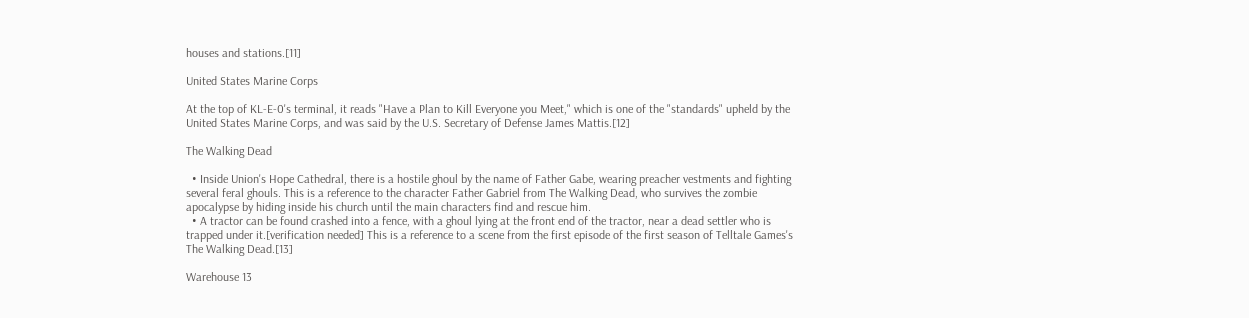houses and stations.[11]

United States Marine Corps

At the top of KL-E-0's terminal, it reads "Have a Plan to Kill Everyone you Meet," which is one of the "standards" upheld by the United States Marine Corps, and was said by the U.S. Secretary of Defense James Mattis.[12]

The Walking Dead

  • Inside Union's Hope Cathedral, there is a hostile ghoul by the name of Father Gabe, wearing preacher vestments and fighting several feral ghouls. This is a reference to the character Father Gabriel from The Walking Dead, who survives the zombie apocalypse by hiding inside his church until the main characters find and rescue him.
  • A tractor can be found crashed into a fence, with a ghoul lying at the front end of the tractor, near a dead settler who is trapped under it.[verification needed] This is a reference to a scene from the first episode of the first season of Telltale Games's The Walking Dead.[13]

Warehouse 13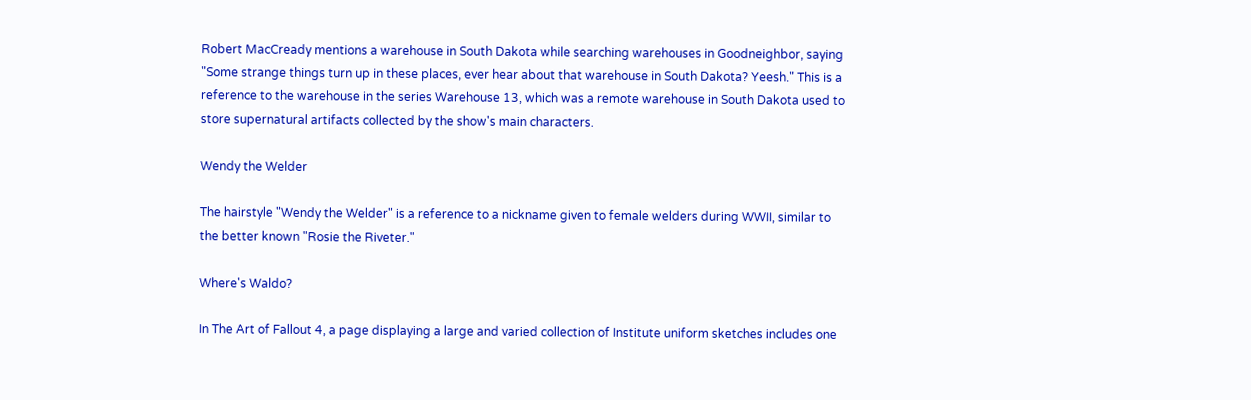Robert MacCready mentions a warehouse in South Dakota while searching warehouses in Goodneighbor, saying "Some strange things turn up in these places, ever hear about that warehouse in South Dakota? Yeesh." This is a reference to the warehouse in the series Warehouse 13, which was a remote warehouse in South Dakota used to store supernatural artifacts collected by the show's main characters.

Wendy the Welder

The hairstyle "Wendy the Welder" is a reference to a nickname given to female welders during WWII, similar to the better known "Rosie the Riveter."

Where's Waldo?

In The Art of Fallout 4, a page displaying a large and varied collection of Institute uniform sketches includes one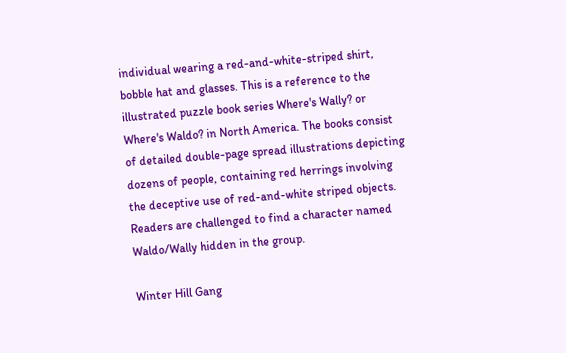individual wearing a red-and-white-striped shirt, bobble hat and glasses. This is a reference to the illustrated puzzle book series Where's Wally? or Where's Waldo? in North America. The books consist of detailed double-page spread illustrations depicting dozens of people, containing red herrings involving the deceptive use of red-and-white striped objects. Readers are challenged to find a character named Waldo/Wally hidden in the group.

Winter Hill Gang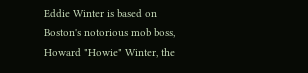Eddie Winter is based on Boston's notorious mob boss, Howard "Howie" Winter, the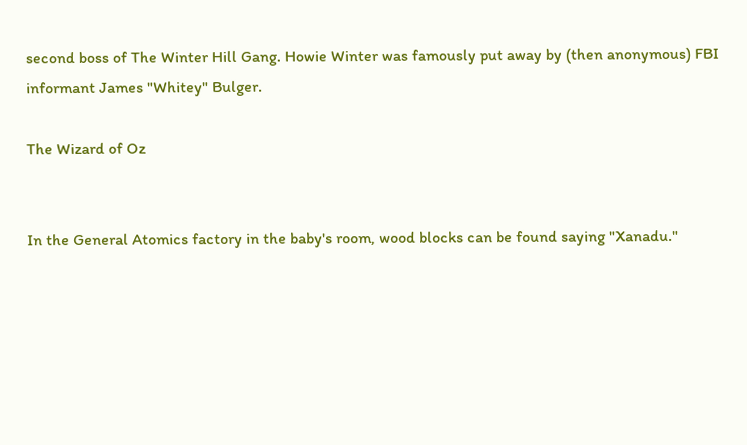second boss of The Winter Hill Gang. Howie Winter was famously put away by (then anonymous) FBI informant James "Whitey" Bulger.

The Wizard of Oz


In the General Atomics factory in the baby's room, wood blocks can be found saying "Xanadu."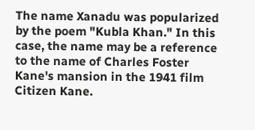The name Xanadu was popularized by the poem "Kubla Khan." In this case, the name may be a reference to the name of Charles Foster Kane's mansion in the 1941 film Citizen Kane.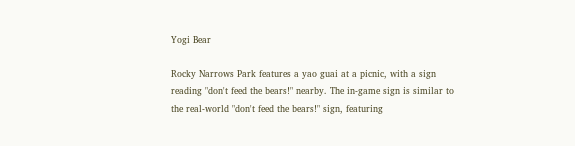Yogi Bear

Rocky Narrows Park features a yao guai at a picnic, with a sign reading "don't feed the bears!" nearby. The in-game sign is similar to the real-world "don't feed the bears!" sign, featuring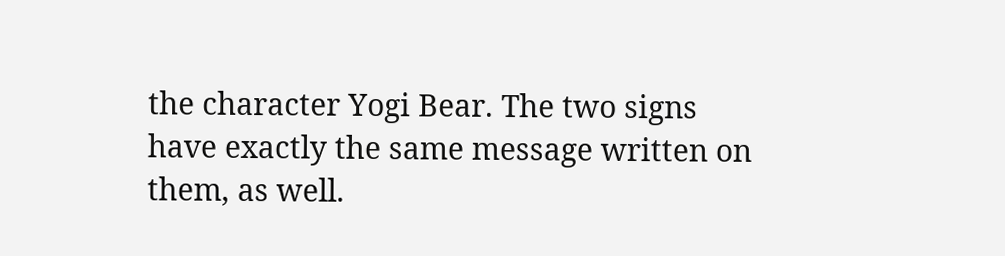the character Yogi Bear. The two signs have exactly the same message written on them, as well.